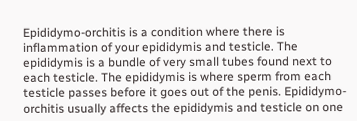Epididymo-orchitis is a condition where there is inflammation of your epididymis and testicle. The epididymis is a bundle of very small tubes found next to each testicle. The epididymis is where sperm from each testicle passes before it goes out of the penis. Epididymo-orchitis usually affects the epididymis and testicle on one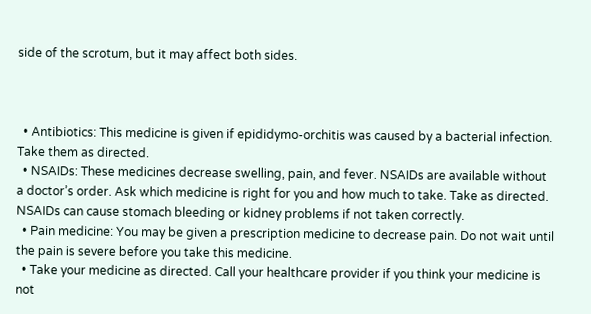side of the scrotum, but it may affect both sides.



  • Antibiotics: This medicine is given if epididymo-orchitis was caused by a bacterial infection. Take them as directed.
  • NSAIDs: These medicines decrease swelling, pain, and fever. NSAIDs are available without a doctor’s order. Ask which medicine is right for you and how much to take. Take as directed. NSAIDs can cause stomach bleeding or kidney problems if not taken correctly.
  • Pain medicine: You may be given a prescription medicine to decrease pain. Do not wait until the pain is severe before you take this medicine.
  • Take your medicine as directed. Call your healthcare provider if you think your medicine is not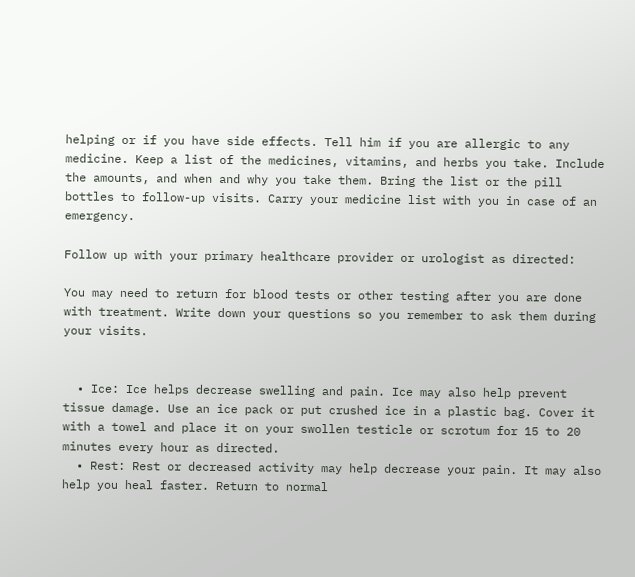helping or if you have side effects. Tell him if you are allergic to any medicine. Keep a list of the medicines, vitamins, and herbs you take. Include the amounts, and when and why you take them. Bring the list or the pill bottles to follow-up visits. Carry your medicine list with you in case of an emergency.

Follow up with your primary healthcare provider or urologist as directed:

You may need to return for blood tests or other testing after you are done with treatment. Write down your questions so you remember to ask them during your visits.


  • Ice: Ice helps decrease swelling and pain. Ice may also help prevent tissue damage. Use an ice pack or put crushed ice in a plastic bag. Cover it with a towel and place it on your swollen testicle or scrotum for 15 to 20 minutes every hour as directed.
  • Rest: Rest or decreased activity may help decrease your pain. It may also help you heal faster. Return to normal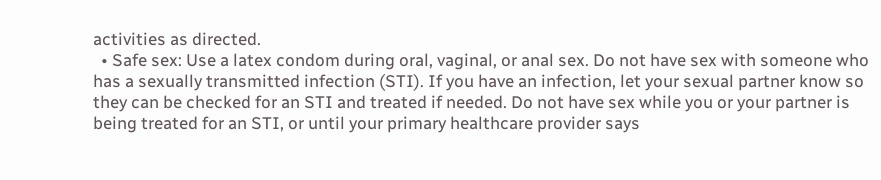activities as directed.
  • Safe sex: Use a latex condom during oral, vaginal, or anal sex. Do not have sex with someone who has a sexually transmitted infection (STI). If you have an infection, let your sexual partner know so they can be checked for an STI and treated if needed. Do not have sex while you or your partner is being treated for an STI, or until your primary healthcare provider says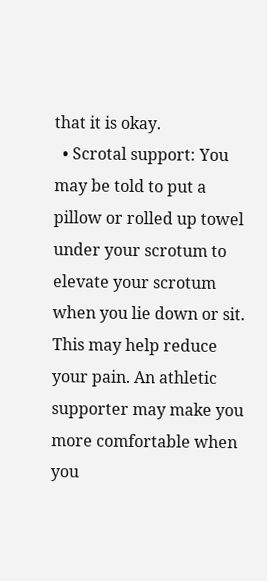that it is okay.
  • Scrotal support: You may be told to put a pillow or rolled up towel under your scrotum to elevate your scrotum when you lie down or sit. This may help reduce your pain. An athletic supporter may make you more comfortable when you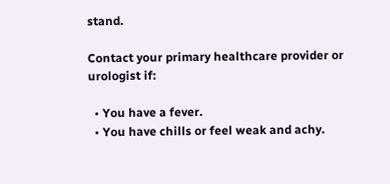stand.

Contact your primary healthcare provider or urologist if:

  • You have a fever.
  • You have chills or feel weak and achy.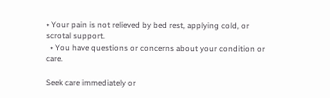• Your pain is not relieved by bed rest, applying cold, or scrotal support.
  • You have questions or concerns about your condition or care.

Seek care immediately or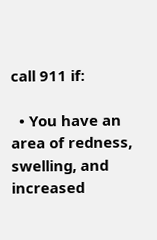call 911 if:

  • You have an area of redness, swelling, and increased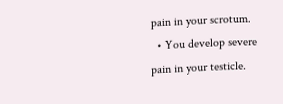pain in your scrotum.
  • You develop severe pain in your testicle.